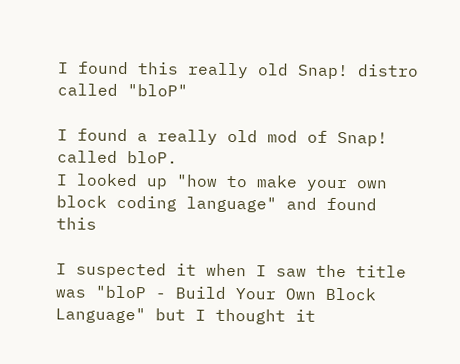I found this really old Snap! distro called "bloP"

I found a really old mod of Snap! called bloP.
I looked up "how to make your own block coding language" and found this

I suspected it when I saw the title was "bloP - Build Your Own Block Language" but I thought it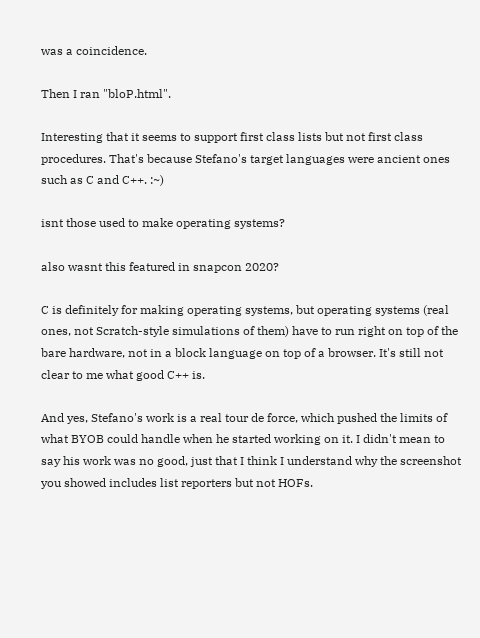was a coincidence.

Then I ran "bloP.html".

Interesting that it seems to support first class lists but not first class procedures. That's because Stefano's target languages were ancient ones such as C and C++. :~)

isnt those used to make operating systems?

also wasnt this featured in snapcon 2020?

C is definitely for making operating systems, but operating systems (real ones, not Scratch-style simulations of them) have to run right on top of the bare hardware, not in a block language on top of a browser. It's still not clear to me what good C++ is.

And yes, Stefano's work is a real tour de force, which pushed the limits of what BYOB could handle when he started working on it. I didn't mean to say his work was no good, just that I think I understand why the screenshot you showed includes list reporters but not HOFs.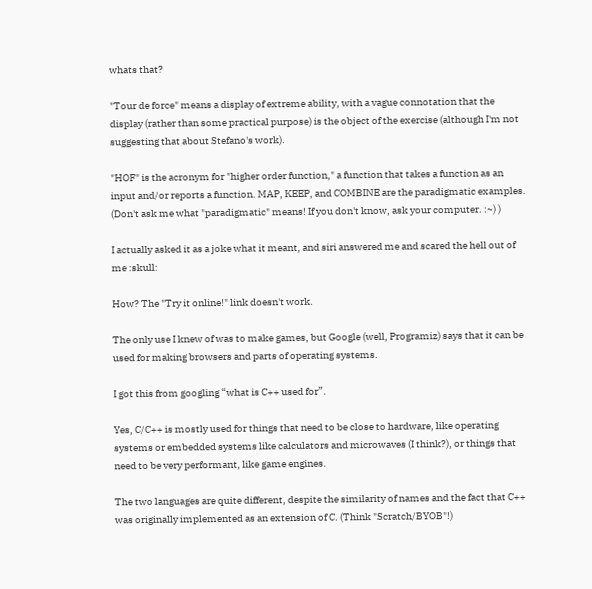whats that?

"Tour de force" means a display of extreme ability, with a vague connotation that the display (rather than some practical purpose) is the object of the exercise (although I'm not suggesting that about Stefano's work).

"HOF" is the acronym for "higher order function," a function that takes a function as an input and/or reports a function. MAP, KEEP, and COMBINE are the paradigmatic examples. (Don't ask me what "paradigmatic" means! If you don't know, ask your computer. :~) )

I actually asked it as a joke what it meant, and siri answered me and scared the hell out of me :skull:

How? The "Try it online!" link doesn't work.

The only use I knew of was to make games, but Google (well, Programiz) says that it can be used for making browsers and parts of operating systems.

I got this from googling “what is C++ used for”.

Yes, C/C++ is mostly used for things that need to be close to hardware, like operating systems or embedded systems like calculators and microwaves (I think?), or things that need to be very performant, like game engines.

The two languages are quite different, despite the similarity of names and the fact that C++ was originally implemented as an extension of C. (Think "Scratch/BYOB"!)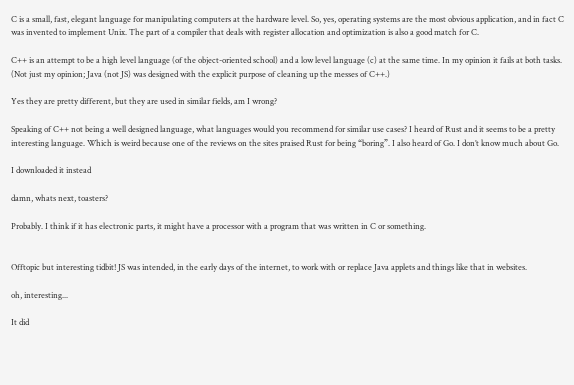C is a small, fast, elegant language for manipulating computers at the hardware level. So, yes, operating systems are the most obvious application, and in fact C was invented to implement Unix. The part of a compiler that deals with register allocation and optimization is also a good match for C.

C++ is an attempt to be a high level language (of the object-oriented school) and a low level language (c) at the same time. In my opinion it fails at both tasks. (Not just my opinion; Java (not JS) was designed with the explicit purpose of cleaning up the messes of C++.)

Yes they are pretty different, but they are used in similar fields, am I wrong?

Speaking of C++ not being a well designed language, what languages would you recommend for similar use cases? I heard of Rust and it seems to be a pretty interesting language. Which is weird because one of the reviews on the sites praised Rust for being “boring”. I also heard of Go. I don’t know much about Go.

I downloaded it instead

damn, whats next, toasters?

Probably. I think if it has electronic parts, it might have a processor with a program that was written in C or something.


Offtopic but interesting tidbit! JS was intended, in the early days of the internet, to work with or replace Java applets and things like that in websites.

oh, interesting...

It did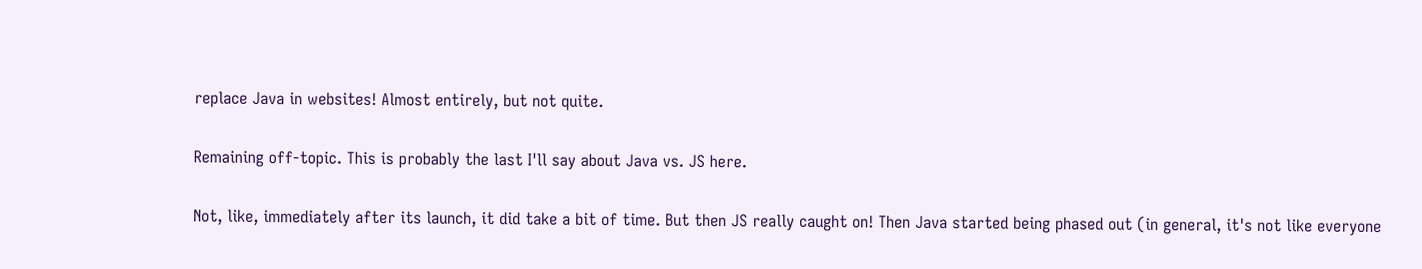replace Java in websites! Almost entirely, but not quite.

Remaining off-topic. This is probably the last I'll say about Java vs. JS here.

Not, like, immediately after its launch, it did take a bit of time. But then JS really caught on! Then Java started being phased out (in general, it's not like everyone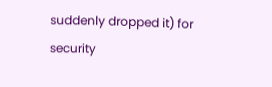suddenly dropped it) for security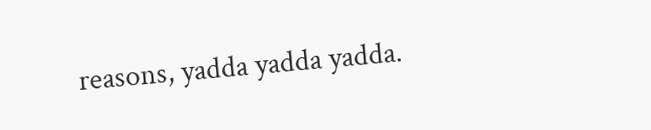reasons, yadda yadda yadda.